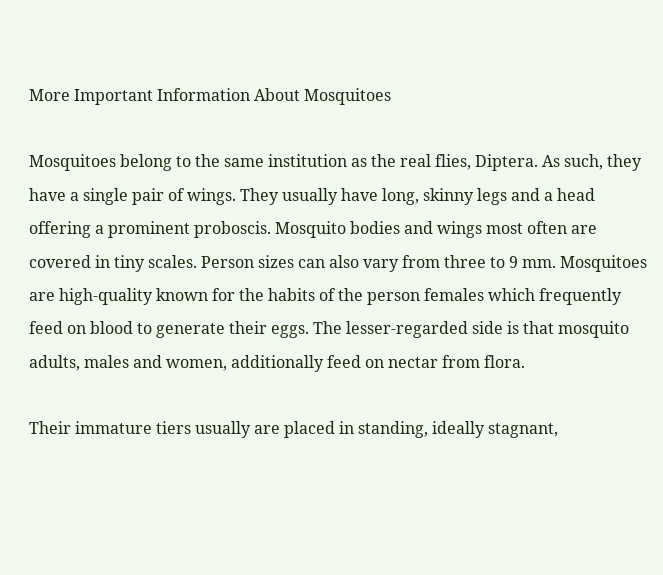More Important Information About Mosquitoes

Mosquitoes belong to the same institution as the real flies, Diptera. As such, they have a single pair of wings. They usually have long, skinny legs and a head offering a prominent proboscis. Mosquito bodies and wings most often are covered in tiny scales. Person sizes can also vary from three to 9 mm. Mosquitoes are high-quality known for the habits of the person females which frequently feed on blood to generate their eggs. The lesser-regarded side is that mosquito adults, males and women, additionally feed on nectar from flora.

Their immature tiers usually are placed in standing, ideally stagnant,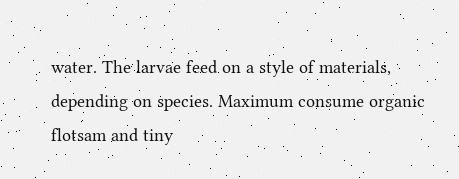water. The larvae feed on a style of materials, depending on species. Maximum consume organic flotsam and tiny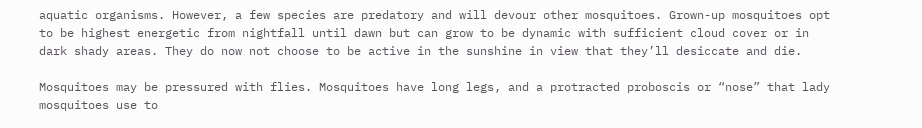aquatic organisms. However, a few species are predatory and will devour other mosquitoes. Grown-up mosquitoes opt to be highest energetic from nightfall until dawn but can grow to be dynamic with sufficient cloud cover or in dark shady areas. They do now not choose to be active in the sunshine in view that they’ll desiccate and die.

Mosquitoes may be pressured with flies. Mosquitoes have long legs, and a protracted proboscis or “nose” that lady mosquitoes use to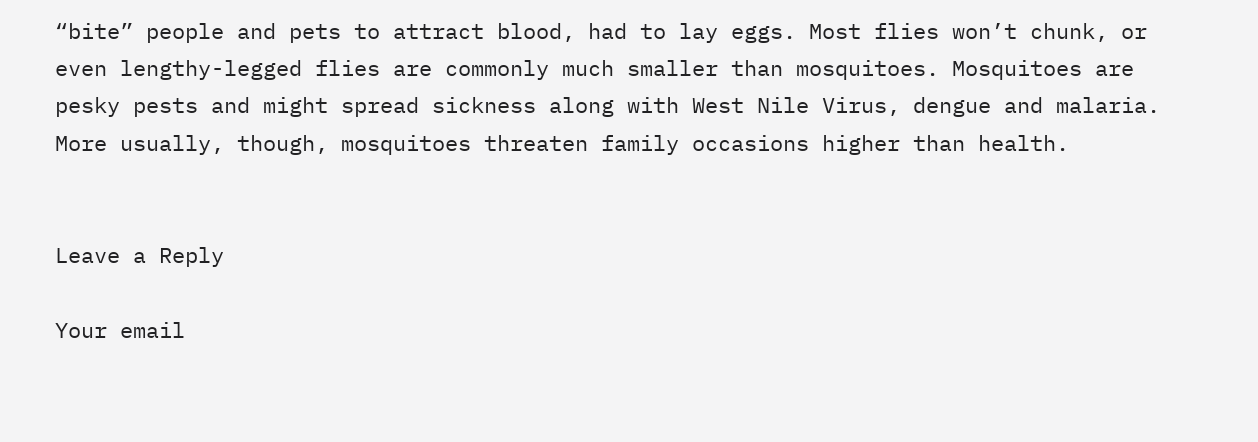“bite” people and pets to attract blood, had to lay eggs. Most flies won’t chunk, or even lengthy-legged flies are commonly much smaller than mosquitoes. Mosquitoes are pesky pests and might spread sickness along with West Nile Virus, dengue and malaria. More usually, though, mosquitoes threaten family occasions higher than health.


Leave a Reply

Your email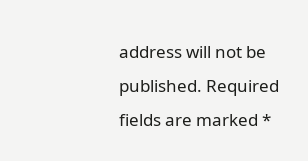address will not be published. Required fields are marked *